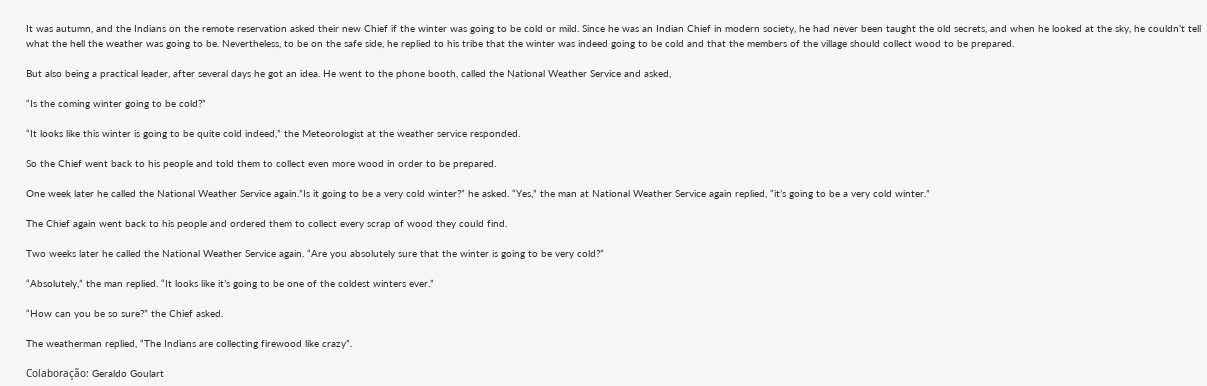It was autumn, and the Indians on the remote reservation asked their new Chief if the winter was going to be cold or mild. Since he was an Indian Chief in modern society, he had never been taught the old secrets, and when he looked at the sky, he couldn’t tell what the hell the weather was going to be. Nevertheless, to be on the safe side, he replied to his tribe that the winter was indeed going to be cold and that the members of the village should collect wood to be prepared.

But also being a practical leader, after several days he got an idea. He went to the phone booth, called the National Weather Service and asked,

“Is the coming winter going to be cold?”

“It looks like this winter is going to be quite cold indeed,” the Meteorologist at the weather service responded.

So the Chief went back to his people and told them to collect even more wood in order to be prepared.

One week later he called the National Weather Service again.”Is it going to be a very cold winter?” he asked. “Yes,” the man at National Weather Service again replied, “it’s going to be a very cold winter.”

The Chief again went back to his people and ordered them to collect every scrap of wood they could find.

Two weeks later he called the National Weather Service again. “Are you absolutely sure that the winter is going to be very cold?”

“Absolutely,” the man replied. “It looks like it’s going to be one of the coldest winters ever.”

“How can you be so sure?” the Chief asked.

The weatherman replied, “The Indians are collecting firewood like crazy”.

Colaboração: Geraldo Goulart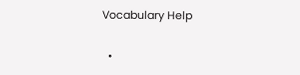Vocabulary Help

  •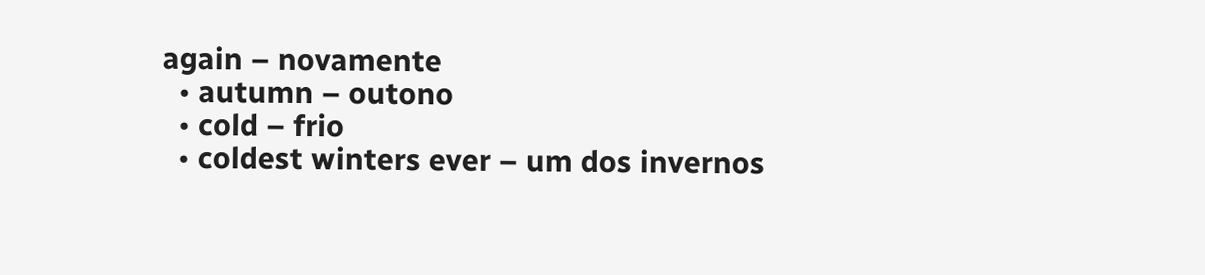again – novamente
  • autumn – outono
  • cold – frio
  • coldest winters ever – um dos invernos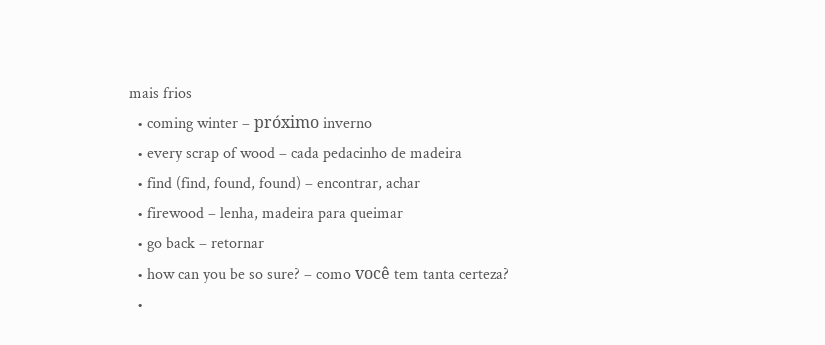mais frios
  • coming winter – próximo inverno
  • every scrap of wood – cada pedacinho de madeira
  • find (find, found, found) – encontrar, achar
  • firewood – lenha, madeira para queimar
  • go back – retornar
  • how can you be so sure? – como você tem tanta certeza?
  •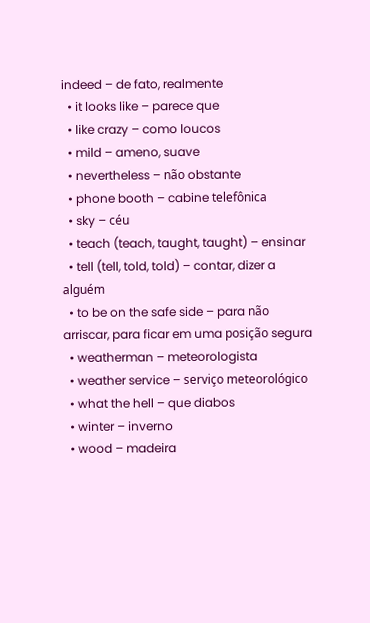indeed – de fato, realmente
  • it looks like – parece que
  • like crazy – como loucos
  • mild – ameno, suave
  • nevertheless – não obstante
  • phone booth – cabine telefônica
  • sky – céu
  • teach (teach, taught, taught) – ensinar
  • tell (tell, told, told) – contar, dizer a alguém
  • to be on the safe side – para não arriscar, para ficar em uma posição segura
  • weatherman – meteorologista
  • weather service – serviço meteorológico
  • what the hell – que diabos
  • winter – inverno
  • wood – madeira